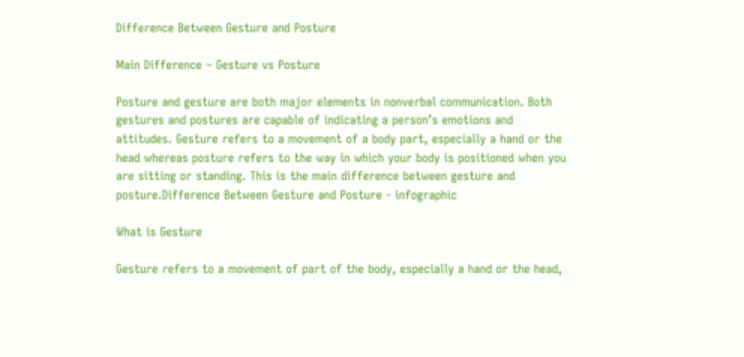Difference Between Gesture and Posture

Main Difference – Gesture vs Posture

Posture and gesture are both major elements in nonverbal communication. Both gestures and postures are capable of indicating a person’s emotions and attitudes. Gesture refers to a movement of a body part, especially a hand or the head whereas posture refers to the way in which your body is positioned when you are sitting or standing. This is the main difference between gesture and posture.Difference Between Gesture and Posture - infographic

What is Gesture

Gesture refers to a movement of part of the body, especially a hand or the head,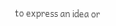to express an idea or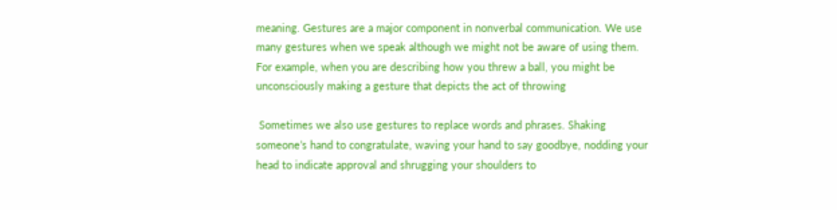meaning. Gestures are a major component in nonverbal communication. We use many gestures when we speak although we might not be aware of using them. For example, when you are describing how you threw a ball, you might be unconsciously making a gesture that depicts the act of throwing

 Sometimes we also use gestures to replace words and phrases. Shaking someone’s hand to congratulate, waving your hand to say goodbye, nodding your head to indicate approval and shrugging your shoulders to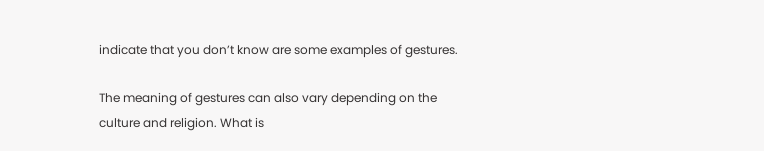indicate that you don’t know are some examples of gestures.

The meaning of gestures can also vary depending on the culture and religion. What is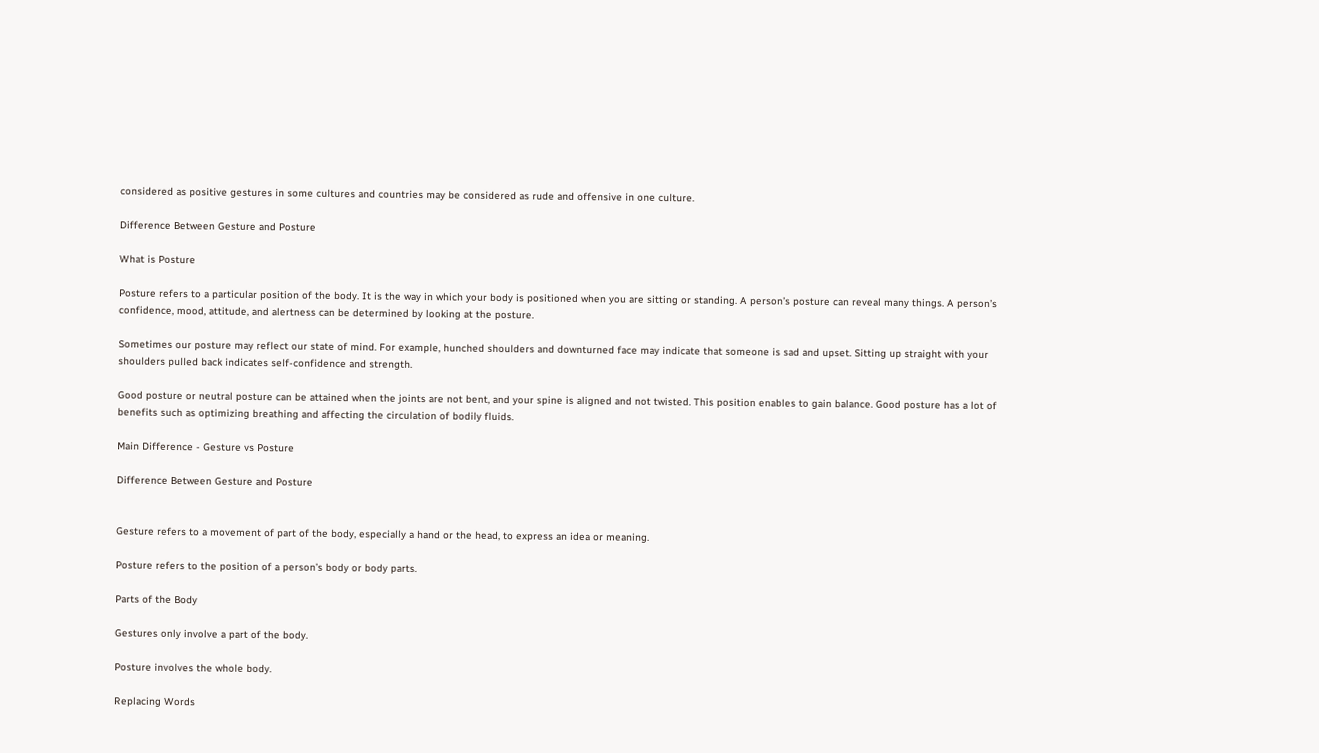considered as positive gestures in some cultures and countries may be considered as rude and offensive in one culture.

Difference Between Gesture and Posture

What is Posture

Posture refers to a particular position of the body. It is the way in which your body is positioned when you are sitting or standing. A person’s posture can reveal many things. A person’s confidence, mood, attitude, and alertness can be determined by looking at the posture.

Sometimes our posture may reflect our state of mind. For example, hunched shoulders and downturned face may indicate that someone is sad and upset. Sitting up straight with your shoulders pulled back indicates self-confidence and strength.

Good posture or neutral posture can be attained when the joints are not bent, and your spine is aligned and not twisted. This position enables to gain balance. Good posture has a lot of benefits such as optimizing breathing and affecting the circulation of bodily fluids.

Main Difference - Gesture vs Posture

Difference Between Gesture and Posture


Gesture refers to a movement of part of the body, especially a hand or the head, to express an idea or meaning.

Posture refers to the position of a person’s body or body parts.

Parts of the Body

Gestures only involve a part of the body.

Posture involves the whole body.

Replacing Words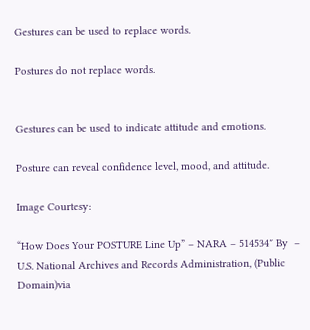Gestures can be used to replace words.

Postures do not replace words.


Gestures can be used to indicate attitude and emotions.

Posture can reveal confidence level, mood, and attitude.

Image Courtesy:

“How Does Your POSTURE Line Up” – NARA – 514534″ By  – U.S. National Archives and Records Administration, (Public Domain)via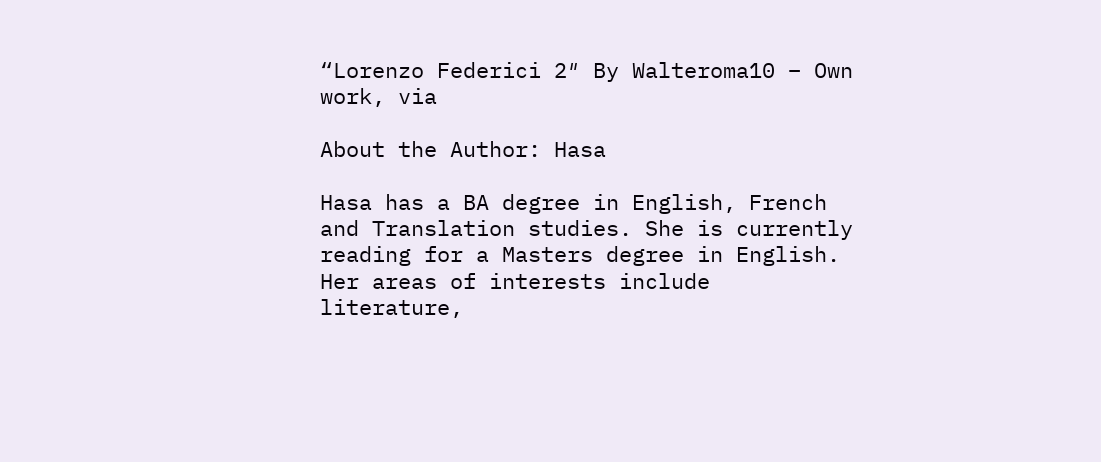“Lorenzo Federici 2″ By Walteroma10 – Own work, via

About the Author: Hasa

Hasa has a BA degree in English, French and Translation studies. She is currently reading for a Masters degree in English. Her areas of interests include literature,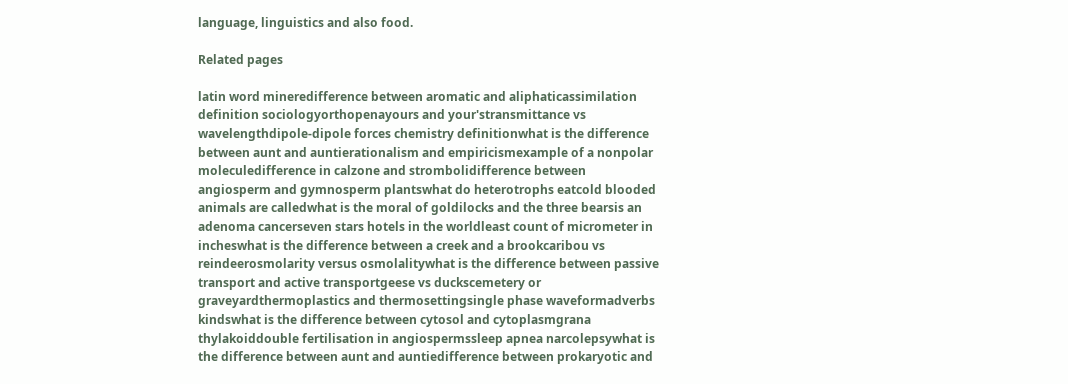language, linguistics and also food.

Related pages

latin word mineredifference between aromatic and aliphaticassimilation definition sociologyorthopenayours and your'stransmittance vs wavelengthdipole-dipole forces chemistry definitionwhat is the difference between aunt and auntierationalism and empiricismexample of a nonpolar moleculedifference in calzone and strombolidifference between angiosperm and gymnosperm plantswhat do heterotrophs eatcold blooded animals are calledwhat is the moral of goldilocks and the three bearsis an adenoma cancerseven stars hotels in the worldleast count of micrometer in incheswhat is the difference between a creek and a brookcaribou vs reindeerosmolarity versus osmolalitywhat is the difference between passive transport and active transportgeese vs duckscemetery or graveyardthermoplastics and thermosettingsingle phase waveformadverbs kindswhat is the difference between cytosol and cytoplasmgrana thylakoiddouble fertilisation in angiospermssleep apnea narcolepsywhat is the difference between aunt and auntiedifference between prokaryotic and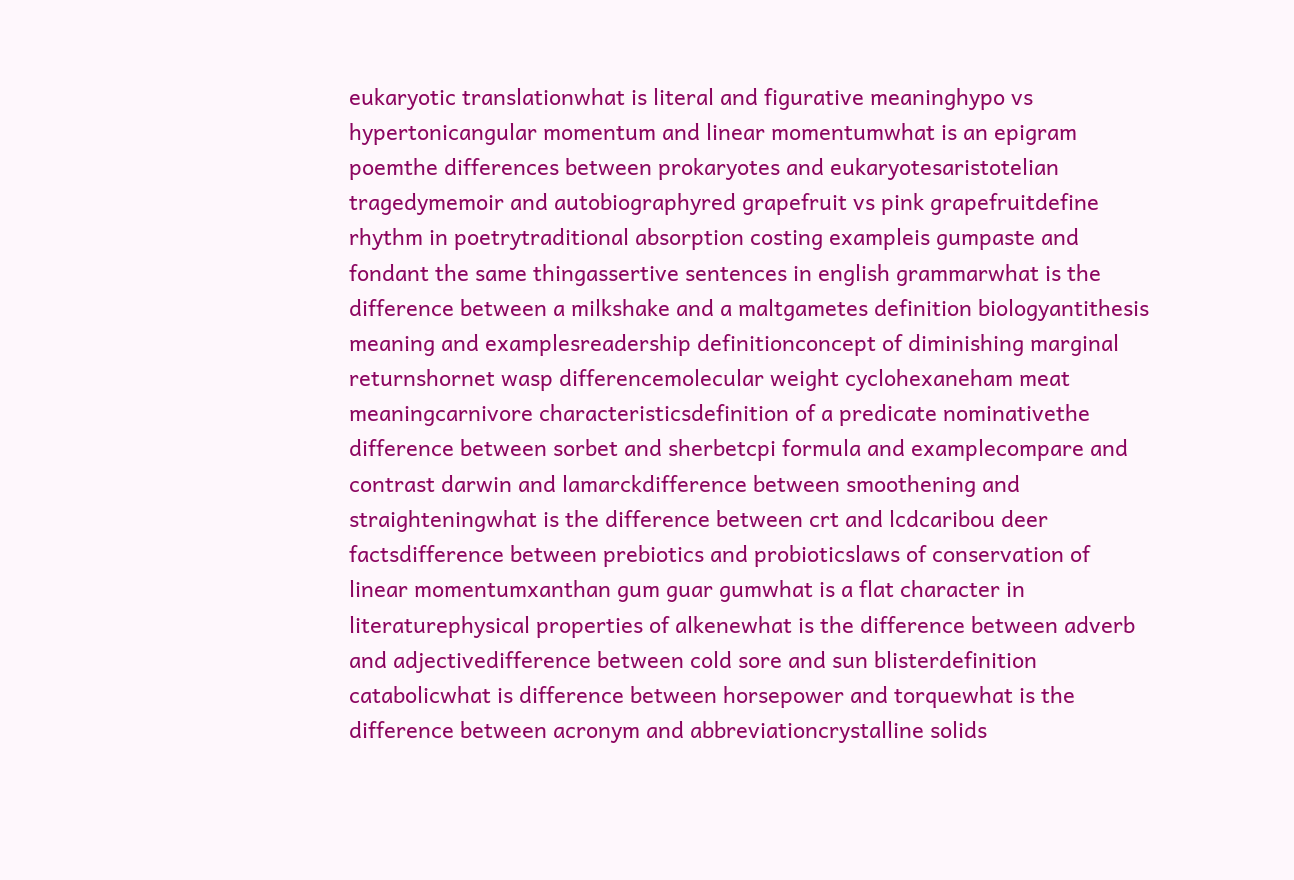eukaryotic translationwhat is literal and figurative meaninghypo vs hypertonicangular momentum and linear momentumwhat is an epigram poemthe differences between prokaryotes and eukaryotesaristotelian tragedymemoir and autobiographyred grapefruit vs pink grapefruitdefine rhythm in poetrytraditional absorption costing exampleis gumpaste and fondant the same thingassertive sentences in english grammarwhat is the difference between a milkshake and a maltgametes definition biologyantithesis meaning and examplesreadership definitionconcept of diminishing marginal returnshornet wasp differencemolecular weight cyclohexaneham meat meaningcarnivore characteristicsdefinition of a predicate nominativethe difference between sorbet and sherbetcpi formula and examplecompare and contrast darwin and lamarckdifference between smoothening and straighteningwhat is the difference between crt and lcdcaribou deer factsdifference between prebiotics and probioticslaws of conservation of linear momentumxanthan gum guar gumwhat is a flat character in literaturephysical properties of alkenewhat is the difference between adverb and adjectivedifference between cold sore and sun blisterdefinition catabolicwhat is difference between horsepower and torquewhat is the difference between acronym and abbreviationcrystalline solids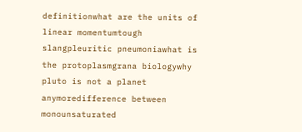definitionwhat are the units of linear momentumtough slangpleuritic pneumoniawhat is the protoplasmgrana biologywhy pluto is not a planet anymoredifference between monounsaturated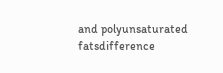and polyunsaturated fatsdifference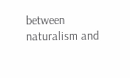between naturalism and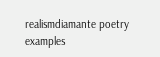realismdiamante poetry examples